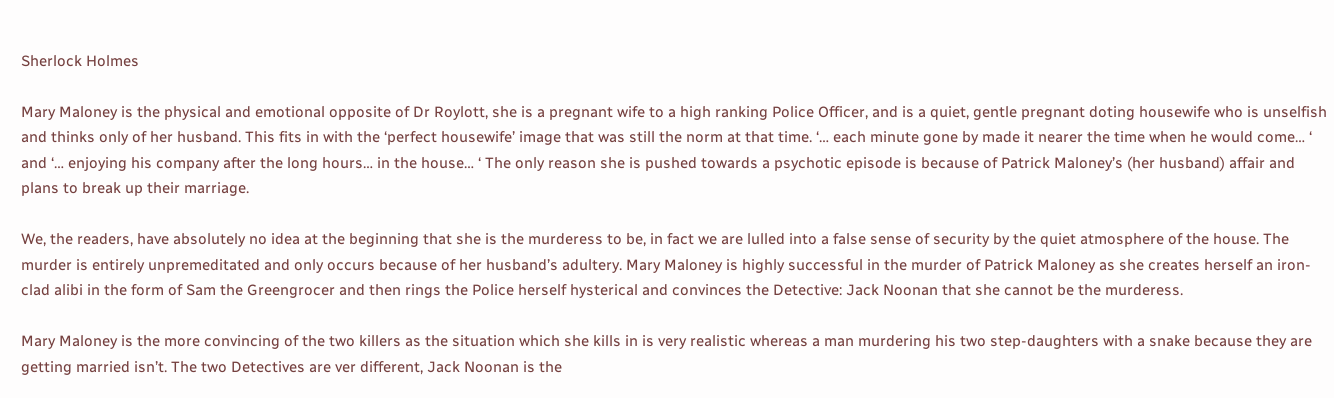Sherlock Holmes

Mary Maloney is the physical and emotional opposite of Dr Roylott, she is a pregnant wife to a high ranking Police Officer, and is a quiet, gentle pregnant doting housewife who is unselfish and thinks only of her husband. This fits in with the ‘perfect housewife’ image that was still the norm at that time. ‘… each minute gone by made it nearer the time when he would come… ‘ and ‘… enjoying his company after the long hours… in the house… ‘ The only reason she is pushed towards a psychotic episode is because of Patrick Maloney’s (her husband) affair and plans to break up their marriage.

We, the readers, have absolutely no idea at the beginning that she is the murderess to be, in fact we are lulled into a false sense of security by the quiet atmosphere of the house. The murder is entirely unpremeditated and only occurs because of her husband’s adultery. Mary Maloney is highly successful in the murder of Patrick Maloney as she creates herself an iron-clad alibi in the form of Sam the Greengrocer and then rings the Police herself hysterical and convinces the Detective: Jack Noonan that she cannot be the murderess.

Mary Maloney is the more convincing of the two killers as the situation which she kills in is very realistic whereas a man murdering his two step-daughters with a snake because they are getting married isn’t. The two Detectives are ver different, Jack Noonan is the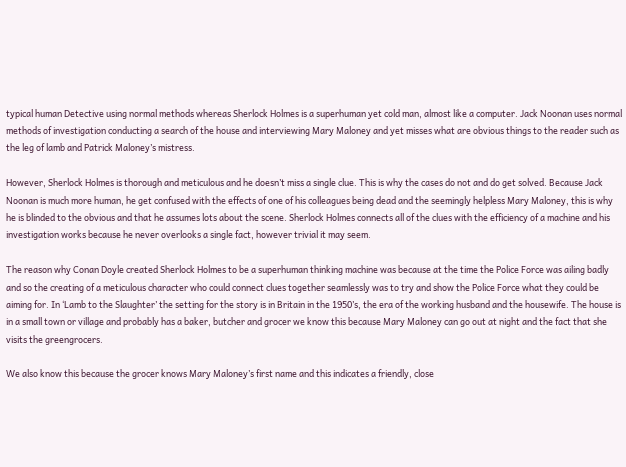typical human Detective using normal methods whereas Sherlock Holmes is a superhuman yet cold man, almost like a computer. Jack Noonan uses normal methods of investigation conducting a search of the house and interviewing Mary Maloney and yet misses what are obvious things to the reader such as the leg of lamb and Patrick Maloney’s mistress.

However, Sherlock Holmes is thorough and meticulous and he doesn’t miss a single clue. This is why the cases do not and do get solved. Because Jack Noonan is much more human, he get confused with the effects of one of his colleagues being dead and the seemingly helpless Mary Maloney, this is why he is blinded to the obvious and that he assumes lots about the scene. Sherlock Holmes connects all of the clues with the efficiency of a machine and his investigation works because he never overlooks a single fact, however trivial it may seem.

The reason why Conan Doyle created Sherlock Holmes to be a superhuman thinking machine was because at the time the Police Force was ailing badly and so the creating of a meticulous character who could connect clues together seamlessly was to try and show the Police Force what they could be aiming for. In ‘Lamb to the Slaughter’ the setting for the story is in Britain in the 1950’s, the era of the working husband and the housewife. The house is in a small town or village and probably has a baker, butcher and grocer we know this because Mary Maloney can go out at night and the fact that she visits the greengrocers.

We also know this because the grocer knows Mary Maloney’s first name and this indicates a friendly, close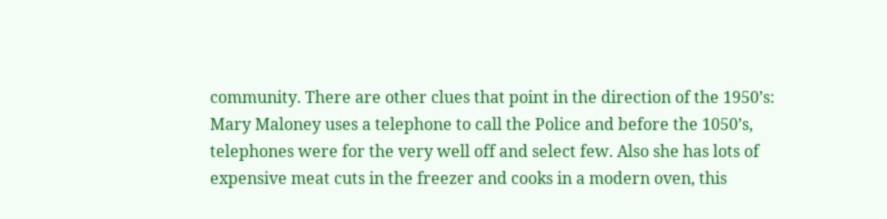community. There are other clues that point in the direction of the 1950’s: Mary Maloney uses a telephone to call the Police and before the 1050’s, telephones were for the very well off and select few. Also she has lots of expensive meat cuts in the freezer and cooks in a modern oven, this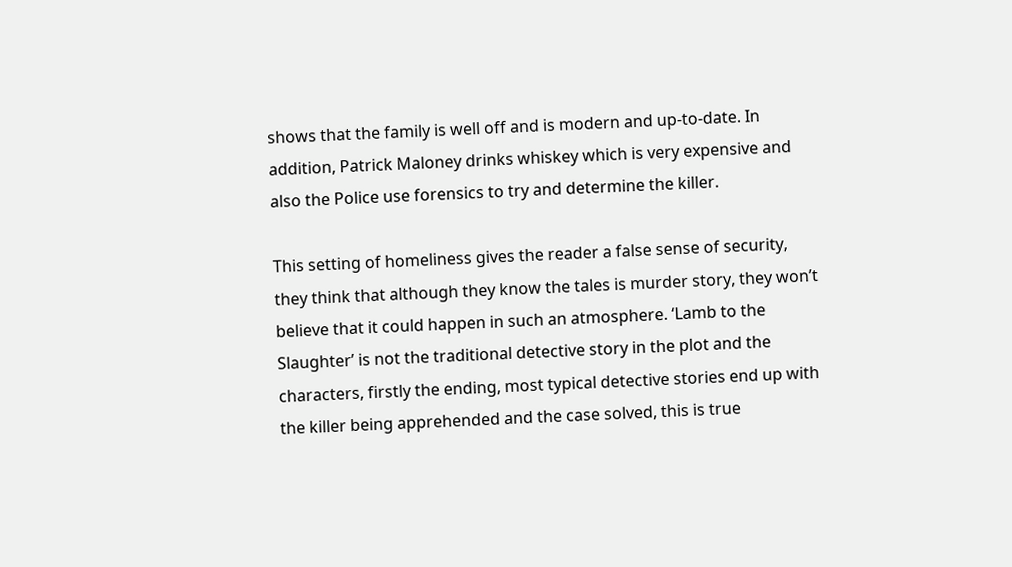shows that the family is well off and is modern and up-to-date. In addition, Patrick Maloney drinks whiskey which is very expensive and also the Police use forensics to try and determine the killer.

This setting of homeliness gives the reader a false sense of security, they think that although they know the tales is murder story, they won’t believe that it could happen in such an atmosphere. ‘Lamb to the Slaughter’ is not the traditional detective story in the plot and the characters, firstly the ending, most typical detective stories end up with the killer being apprehended and the case solved, this is true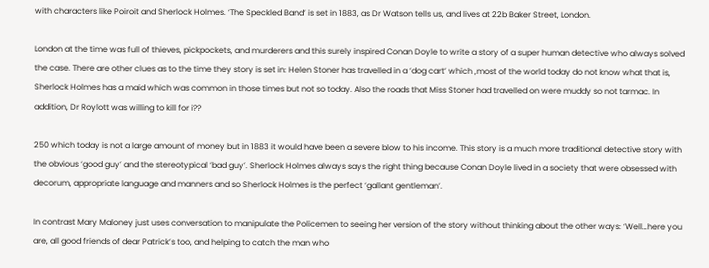with characters like Poiroit and Sherlock Holmes. ‘The Speckled Band’ is set in 1883, as Dr Watson tells us, and lives at 22b Baker Street, London.

London at the time was full of thieves, pickpockets, and murderers and this surely inspired Conan Doyle to write a story of a super human detective who always solved the case. There are other clues as to the time they story is set in: Helen Stoner has travelled in a ‘dog cart’ which ,most of the world today do not know what that is, Sherlock Holmes has a maid which was common in those times but not so today. Also the roads that Miss Stoner had travelled on were muddy so not tarmac. In addition, Dr Roylott was willing to kill for i??

250 which today is not a large amount of money but in 1883 it would have been a severe blow to his income. This story is a much more traditional detective story with the obvious ‘good guy’ and the stereotypical ‘bad guy’. Sherlock Holmes always says the right thing because Conan Doyle lived in a society that were obsessed with decorum, appropriate language and manners and so Sherlock Holmes is the perfect ‘gallant gentleman’.

In contrast Mary Maloney just uses conversation to manipulate the Policemen to seeing her version of the story without thinking about the other ways: ‘Well…here you are, all good friends of dear Patrick’s too, and helping to catch the man who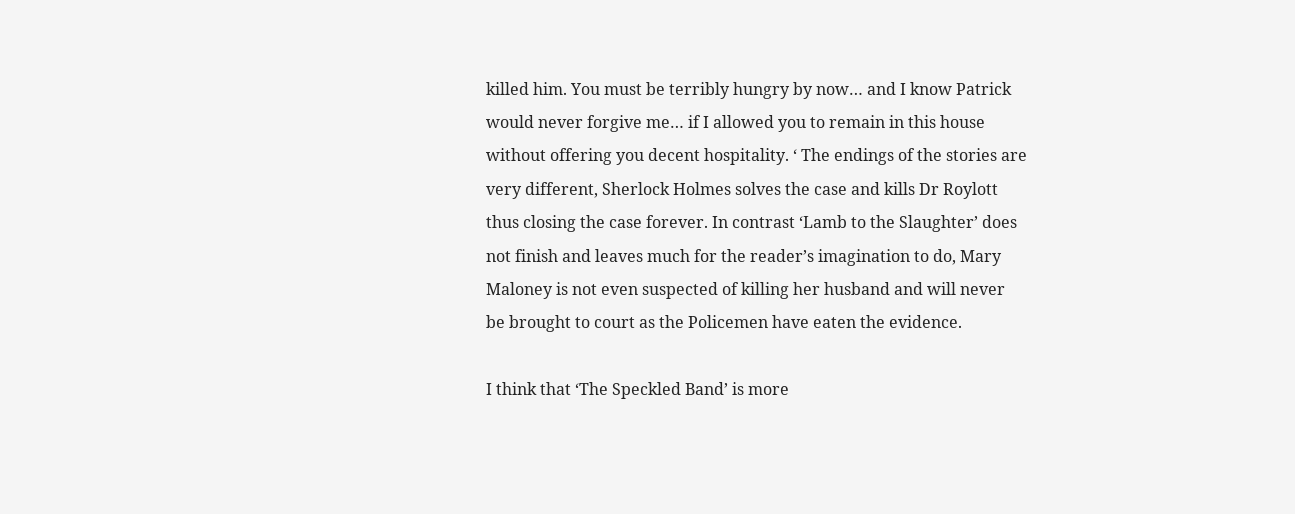killed him. You must be terribly hungry by now… and I know Patrick would never forgive me… if I allowed you to remain in this house without offering you decent hospitality. ‘ The endings of the stories are very different, Sherlock Holmes solves the case and kills Dr Roylott thus closing the case forever. In contrast ‘Lamb to the Slaughter’ does not finish and leaves much for the reader’s imagination to do, Mary Maloney is not even suspected of killing her husband and will never be brought to court as the Policemen have eaten the evidence.

I think that ‘The Speckled Band’ is more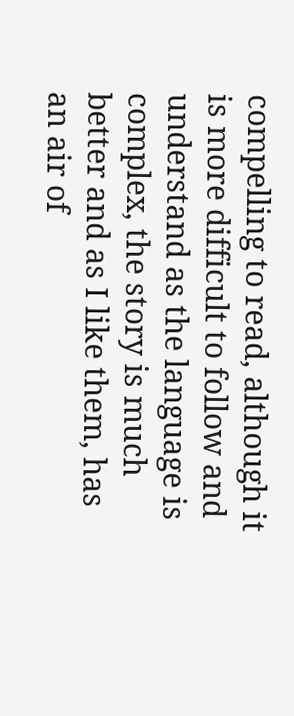compelling to read, although it is more difficult to follow and understand as the language is complex, the story is much better and as I like them, has an air of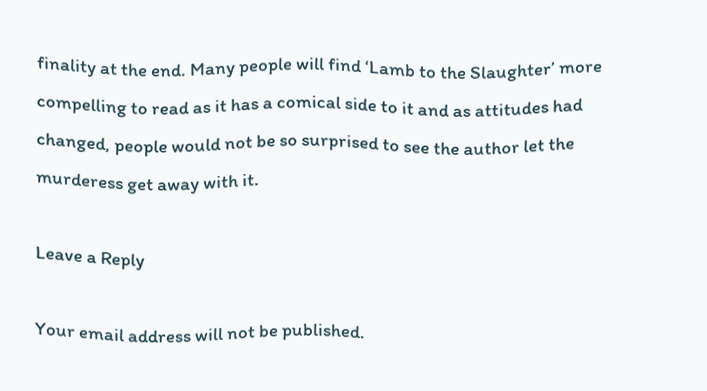finality at the end. Many people will find ‘Lamb to the Slaughter’ more compelling to read as it has a comical side to it and as attitudes had changed, people would not be so surprised to see the author let the murderess get away with it.

Leave a Reply

Your email address will not be published.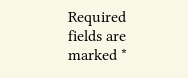Required fields are marked *